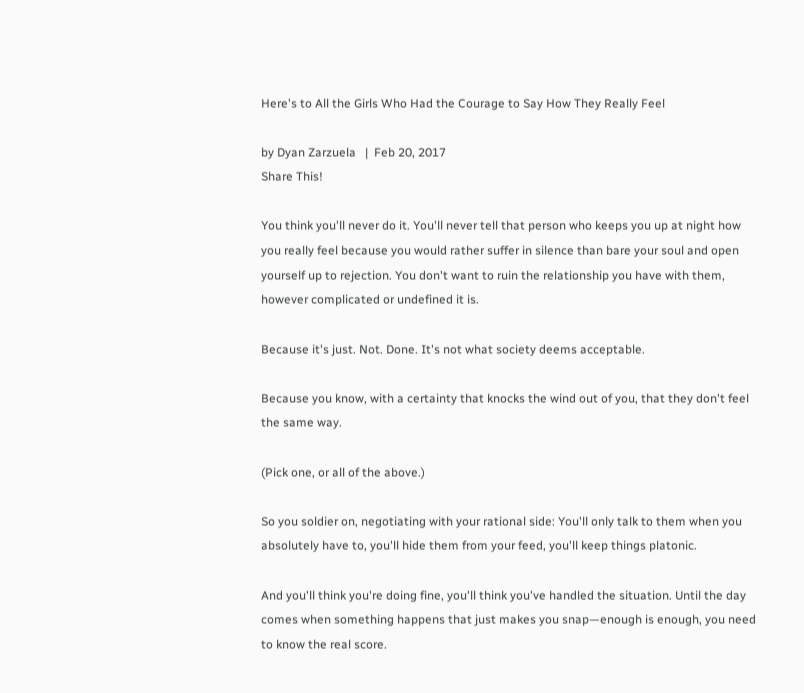Here's to All the Girls Who Had the Courage to Say How They Really Feel

by Dyan Zarzuela   |  Feb 20, 2017
Share This!

You think you'll never do it. You'll never tell that person who keeps you up at night how you really feel because you would rather suffer in silence than bare your soul and open yourself up to rejection. You don't want to ruin the relationship you have with them, however complicated or undefined it is.

Because it's just. Not. Done. It's not what society deems acceptable.

Because you know, with a certainty that knocks the wind out of you, that they don't feel the same way.

(Pick one, or all of the above.)

So you soldier on, negotiating with your rational side: You'll only talk to them when you absolutely have to, you'll hide them from your feed, you'll keep things platonic.

And you'll think you're doing fine, you'll think you've handled the situation. Until the day comes when something happens that just makes you snap—enough is enough, you need to know the real score.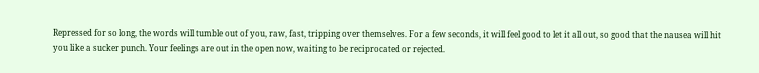Repressed for so long, the words will tumble out of you, raw, fast, tripping over themselves. For a few seconds, it will feel good to let it all out, so good that the nausea will hit you like a sucker punch. Your feelings are out in the open now, waiting to be reciprocated or rejected.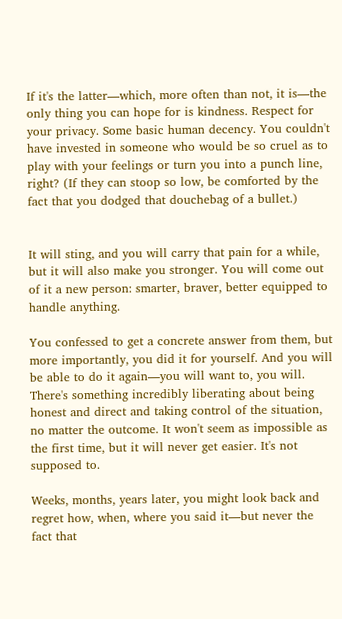If it's the latter—which, more often than not, it is—the only thing you can hope for is kindness. Respect for your privacy. Some basic human decency. You couldn't have invested in someone who would be so cruel as to play with your feelings or turn you into a punch line, right? (If they can stoop so low, be comforted by the fact that you dodged that douchebag of a bullet.)


It will sting, and you will carry that pain for a while, but it will also make you stronger. You will come out of it a new person: smarter, braver, better equipped to handle anything.

You confessed to get a concrete answer from them, but more importantly, you did it for yourself. And you will be able to do it again—you will want to, you will. There's something incredibly liberating about being honest and direct and taking control of the situation, no matter the outcome. It won't seem as impossible as the first time, but it will never get easier. It's not supposed to.

Weeks, months, years later, you might look back and regret how, when, where you said it—but never the fact that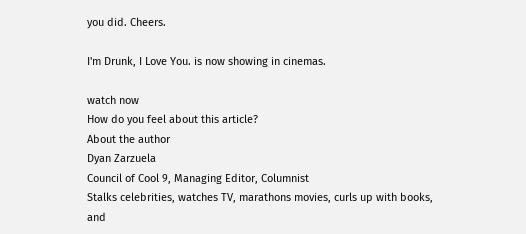you did. Cheers.

I'm Drunk, I Love You. is now showing in cinemas.

watch now
How do you feel about this article?
About the author
Dyan Zarzuela
Council of Cool 9, Managing Editor, Columnist
Stalks celebrities, watches TV, marathons movies, curls up with books, and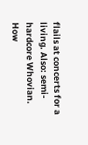flails at concerts for a living. Also: semi-hardcore Whovian.
How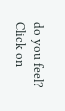do you feel?
Click on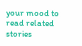your mood to read related stories